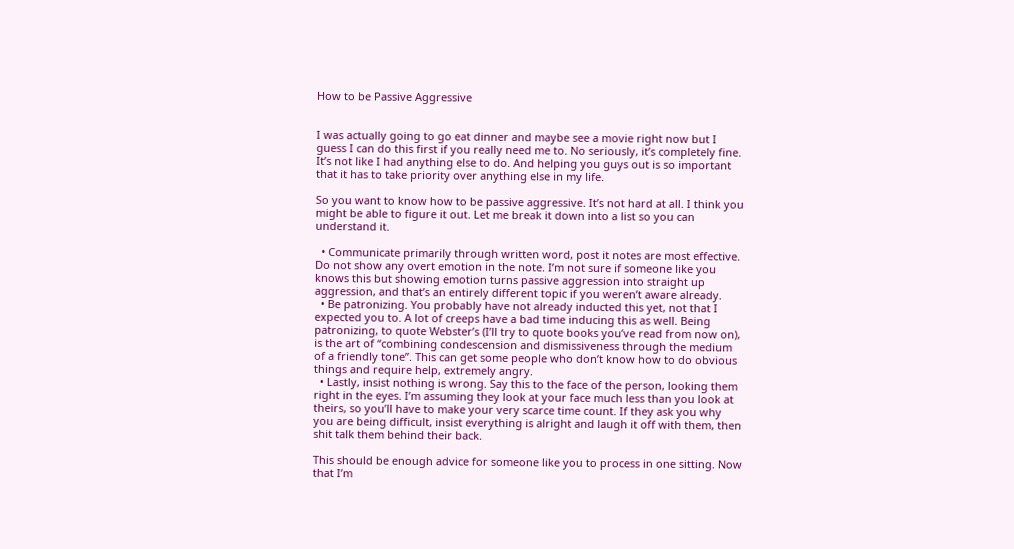How to be Passive Aggressive


I was actually going to go eat dinner and maybe see a movie right now but I guess I can do this first if you really need me to. No seriously, it’s completely fine. It’s not like I had anything else to do. And helping you guys out is so important that it has to take priority over anything else in my life.

So you want to know how to be passive aggressive. It’s not hard at all. I think you might be able to figure it out. Let me break it down into a list so you can understand it.

  • Communicate primarily through written word, post it notes are most effective. Do not show any overt emotion in the note. I’m not sure if someone like you knows this but showing emotion turns passive aggression into straight up aggression, and that’s an entirely different topic if you weren’t aware already.
  • Be patronizing. You probably have not already inducted this yet, not that I expected you to. A lot of creeps have a bad time inducing this as well. Being patronizing, to quote Webster’s (I’ll try to quote books you’ve read from now on), is the art of “combining condescension and dismissiveness through the medium of a friendly tone”. This can get some people who don’t know how to do obvious things and require help, extremely angry.
  • Lastly, insist nothing is wrong. Say this to the face of the person, looking them right in the eyes. I’m assuming they look at your face much less than you look at theirs, so you’ll have to make your very scarce time count. If they ask you why you are being difficult, insist everything is alright and laugh it off with them, then shit talk them behind their back.

This should be enough advice for someone like you to process in one sitting. Now that I’m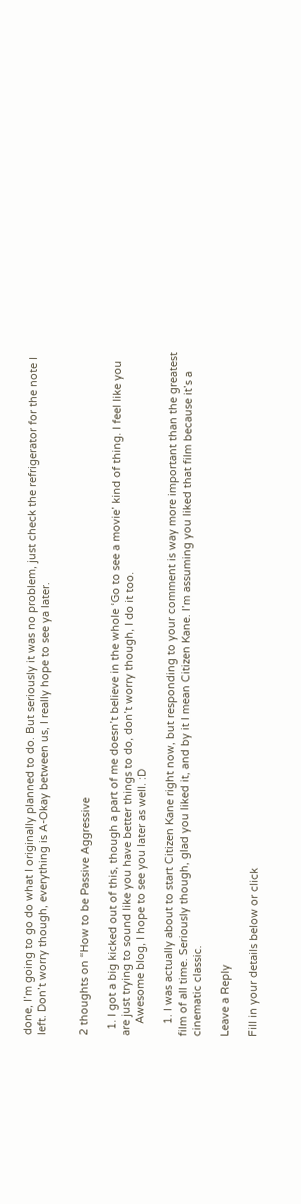done, I’m going to go do what I originally planned to do. But seriously it was no problem, just check the refrigerator for the note I left. Don’t worry though, everything is A-Okay between us, I really hope to see ya later.


2 thoughts on “How to be Passive Aggressive

  1. I got a big kicked out of this, though a part of me doesn’t believe in the whole ‘Go to see a movie’ kind of thing. I feel like you are just trying to sound like you have better things to do, don’t worry though, I do it too.
    Awesome blog, I hope to see you later as well. :D

    1. I was actually about to start Citizen Kane right now, but responding to your comment is way more important than the greatest film of all time. Seriously though, glad you liked it, and by it I mean Citizen Kane. I’m assuming you liked that film because it’s a cinematic classic.

Leave a Reply

Fill in your details below or click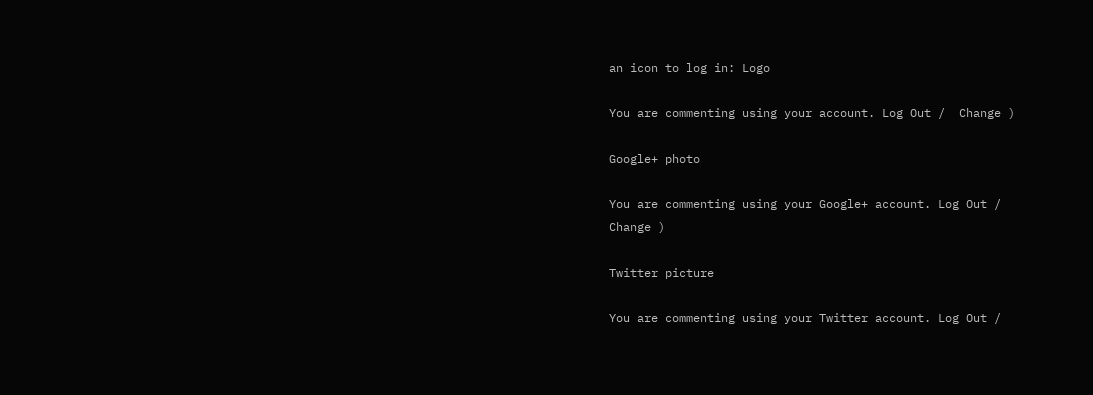an icon to log in: Logo

You are commenting using your account. Log Out /  Change )

Google+ photo

You are commenting using your Google+ account. Log Out /  Change )

Twitter picture

You are commenting using your Twitter account. Log Out /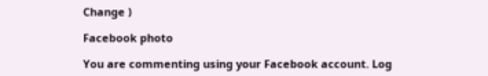Change )

Facebook photo

You are commenting using your Facebook account. Log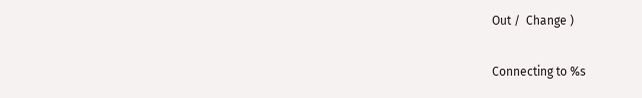Out /  Change )


Connecting to %s